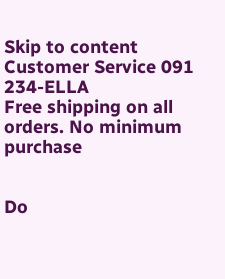Skip to content
Customer Service 091 234-ELLA
Free shipping on all orders. No minimum purchase


Do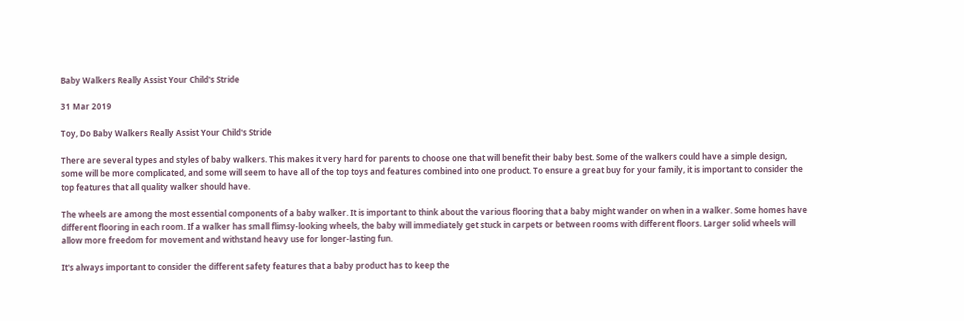Baby Walkers Really Assist Your Child's Stride

31 Mar 2019

Toy, Do Baby Walkers Really Assist Your Child's Stride

There are several types and styles of baby walkers. This makes it very hard for parents to choose one that will benefit their baby best. Some of the walkers could have a simple design, some will be more complicated, and some will seem to have all of the top toys and features combined into one product. To ensure a great buy for your family, it is important to consider the top features that all quality walker should have.

The wheels are among the most essential components of a baby walker. It is important to think about the various flooring that a baby might wander on when in a walker. Some homes have different flooring in each room. If a walker has small flimsy-looking wheels, the baby will immediately get stuck in carpets or between rooms with different floors. Larger solid wheels will allow more freedom for movement and withstand heavy use for longer-lasting fun.

It's always important to consider the different safety features that a baby product has to keep the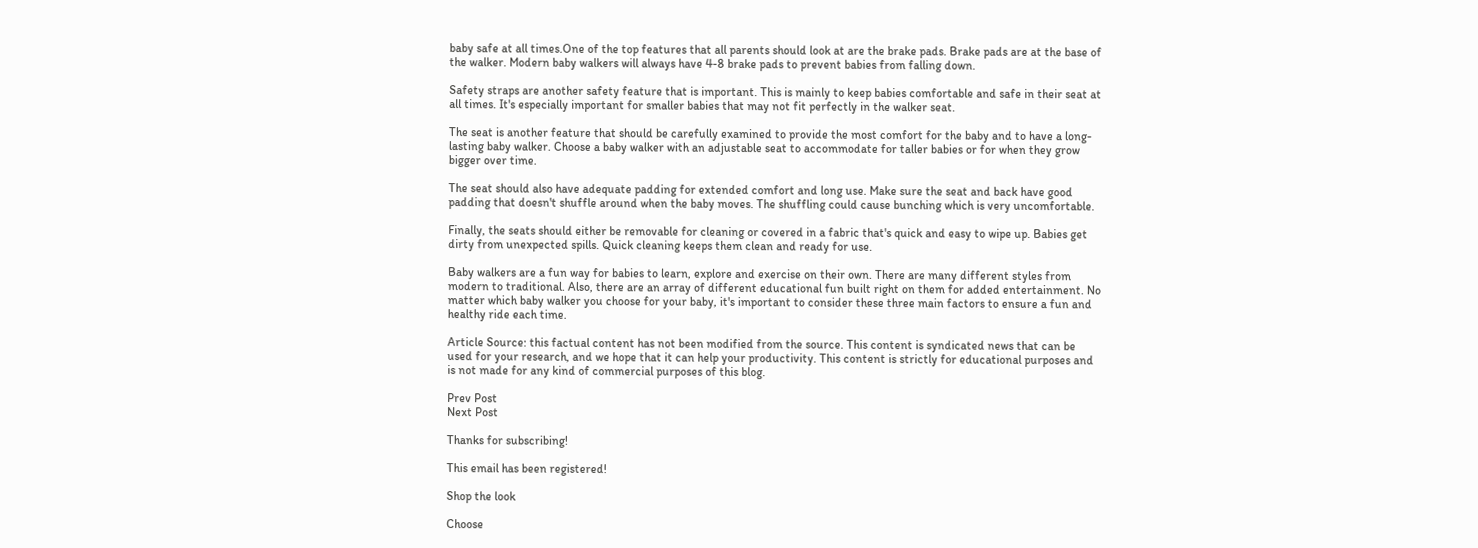baby safe at all times.One of the top features that all parents should look at are the brake pads. Brake pads are at the base of the walker. Modern baby walkers will always have 4-8 brake pads to prevent babies from falling down.

Safety straps are another safety feature that is important. This is mainly to keep babies comfortable and safe in their seat at all times. It's especially important for smaller babies that may not fit perfectly in the walker seat.

The seat is another feature that should be carefully examined to provide the most comfort for the baby and to have a long-lasting baby walker. Choose a baby walker with an adjustable seat to accommodate for taller babies or for when they grow bigger over time.

The seat should also have adequate padding for extended comfort and long use. Make sure the seat and back have good padding that doesn't shuffle around when the baby moves. The shuffling could cause bunching which is very uncomfortable.

Finally, the seats should either be removable for cleaning or covered in a fabric that's quick and easy to wipe up. Babies get dirty from unexpected spills. Quick cleaning keeps them clean and ready for use.

Baby walkers are a fun way for babies to learn, explore and exercise on their own. There are many different styles from modern to traditional. Also, there are an array of different educational fun built right on them for added entertainment. No matter which baby walker you choose for your baby, it's important to consider these three main factors to ensure a fun and healthy ride each time.

Article Source: this factual content has not been modified from the source. This content is syndicated news that can be used for your research, and we hope that it can help your productivity. This content is strictly for educational purposes and is not made for any kind of commercial purposes of this blog.

Prev Post
Next Post

Thanks for subscribing!

This email has been registered!

Shop the look

Choose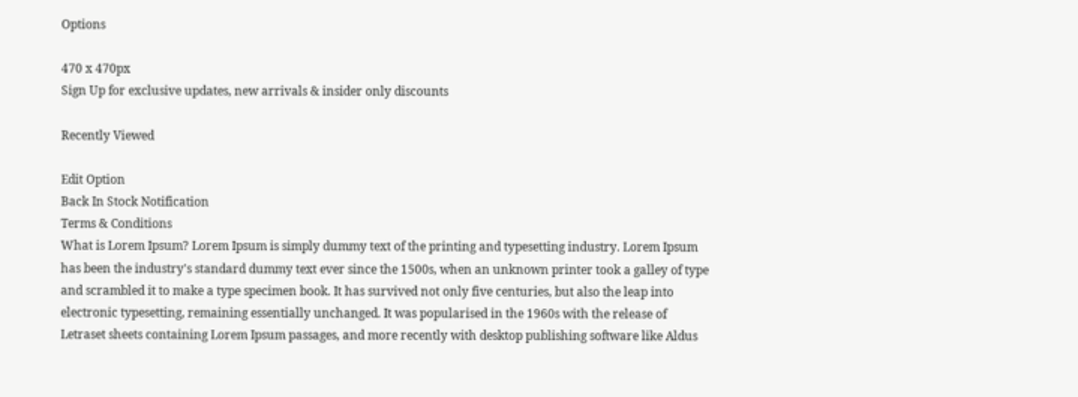Options

470 x 470px
Sign Up for exclusive updates, new arrivals & insider only discounts

Recently Viewed

Edit Option
Back In Stock Notification
Terms & Conditions
What is Lorem Ipsum? Lorem Ipsum is simply dummy text of the printing and typesetting industry. Lorem Ipsum has been the industry's standard dummy text ever since the 1500s, when an unknown printer took a galley of type and scrambled it to make a type specimen book. It has survived not only five centuries, but also the leap into electronic typesetting, remaining essentially unchanged. It was popularised in the 1960s with the release of Letraset sheets containing Lorem Ipsum passages, and more recently with desktop publishing software like Aldus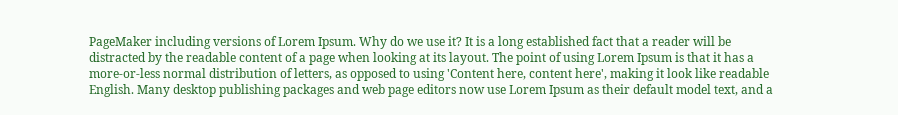PageMaker including versions of Lorem Ipsum. Why do we use it? It is a long established fact that a reader will be distracted by the readable content of a page when looking at its layout. The point of using Lorem Ipsum is that it has a more-or-less normal distribution of letters, as opposed to using 'Content here, content here', making it look like readable English. Many desktop publishing packages and web page editors now use Lorem Ipsum as their default model text, and a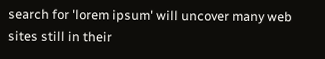search for 'lorem ipsum' will uncover many web sites still in their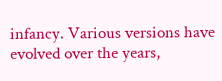infancy. Various versions have evolved over the years,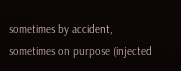sometimes by accident, sometimes on purpose (injected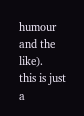humour and the like).
this is just a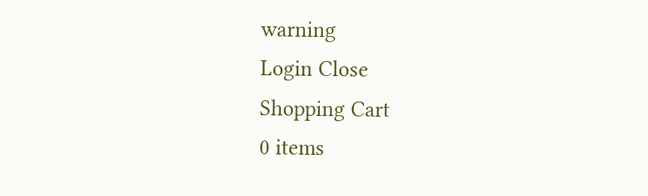warning
Login Close
Shopping Cart
0 items